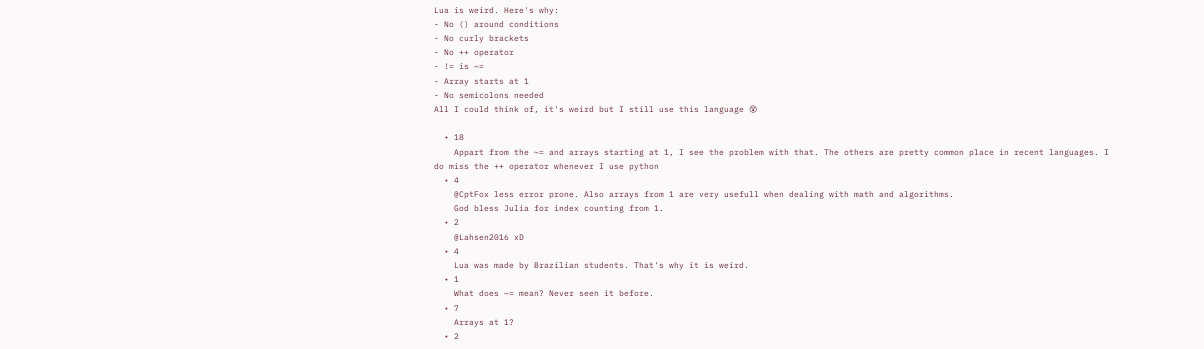Lua is weird. Here's why:
- No () around conditions
- No curly brackets
- No ++ operator
- != is ~=
- Array starts at 1
- No semicolons needed
All I could think of, it's weird but I still use this language 😵

  • 18
    Appart from the ~= and arrays starting at 1, I see the problem with that. The others are pretty common place in recent languages. I do miss the ++ operator whenever I use python
  • 4
    @CptFox less error prone. Also arrays from 1 are very usefull when dealing with math and algorithms.
    God bless Julia for index counting from 1.
  • 2
    @Lahsen2016 xD
  • 4
    Lua was made by Brazilian students. That's why it is weird.
  • 1
    What does ~= mean? Never seen it before.
  • 7
    Arrays at 1?
  • 2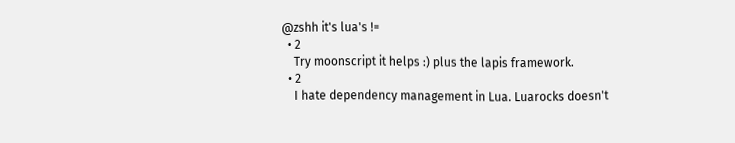@zshh it's lua's !=
  • 2
    Try moonscript it helps :) plus the lapis framework.
  • 2
    I hate dependency management in Lua. Luarocks doesn't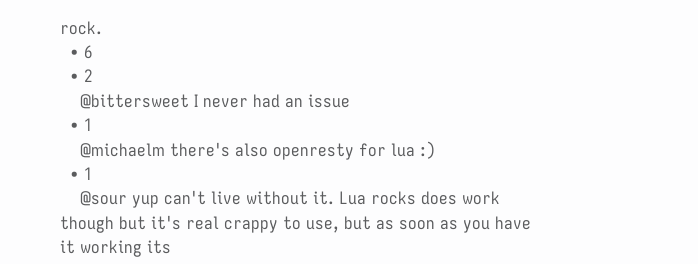rock.
  • 6
  • 2
    @bittersweet I never had an issue
  • 1
    @michaelm there's also openresty for lua :)
  • 1
    @sour yup can't live without it. Lua rocks does work though but it's real crappy to use, but as soon as you have it working its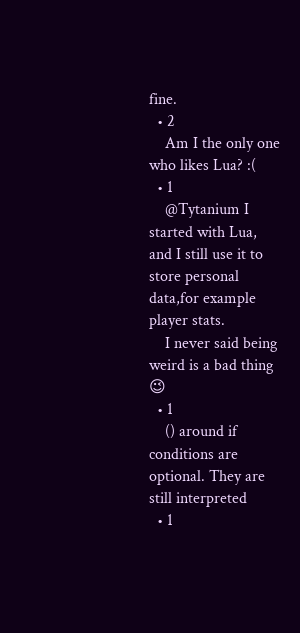fine.
  • 2
    Am I the only one who likes Lua? :(
  • 1
    @Tytanium I started with Lua, and I still use it to store personal data,for example player stats.
    I never said being weird is a bad thing 😉
  • 1
    () around if conditions are optional. They are still interpreted
  • 1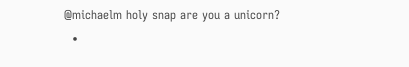@michaelm holy snap are you a unicorn?
  •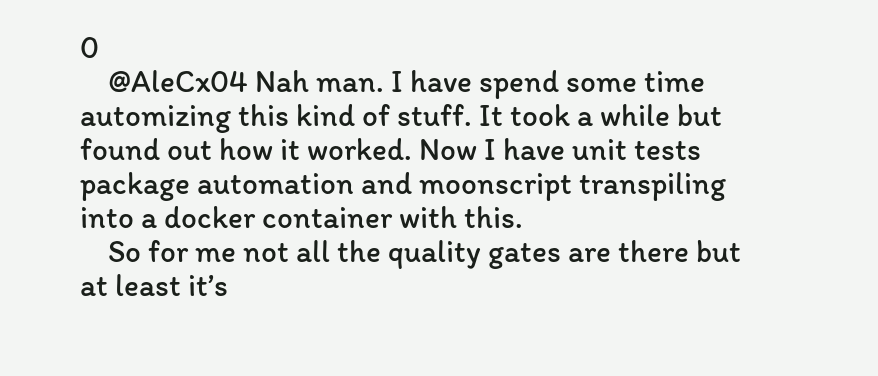0
    @AleCx04 Nah man. I have spend some time automizing this kind of stuff. It took a while but found out how it worked. Now I have unit tests package automation and moonscript transpiling into a docker container with this.
    So for me not all the quality gates are there but at least it’s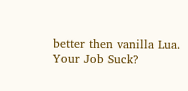better then vanilla Lua.
Your Job Suck?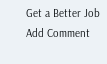Get a Better Job
Add Comment